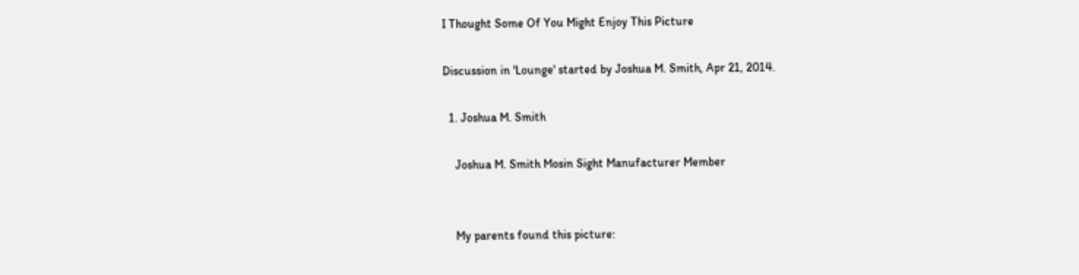I Thought Some Of You Might Enjoy This Picture

Discussion in 'Lounge' started by Joshua M. Smith, Apr 21, 2014.

  1. Joshua M. Smith

    Joshua M. Smith Mosin Sight Manufacturer Member


    My parents found this picture: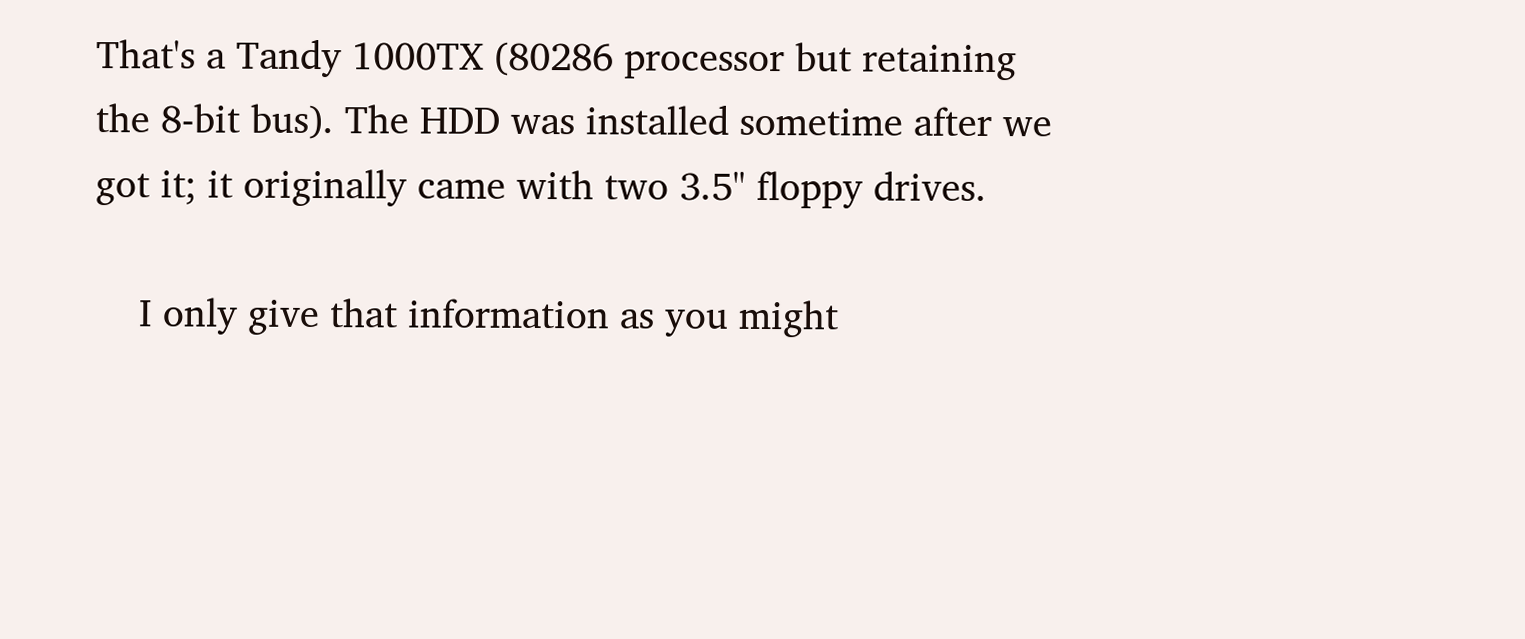That's a Tandy 1000TX (80286 processor but retaining the 8-bit bus). The HDD was installed sometime after we got it; it originally came with two 3.5" floppy drives.

    I only give that information as you might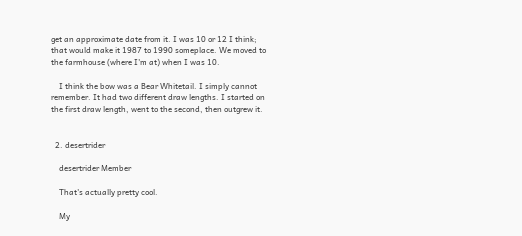get an approximate date from it. I was 10 or 12 I think; that would make it 1987 to 1990 someplace. We moved to the farmhouse (where I'm at) when I was 10.

    I think the bow was a Bear Whitetail. I simply cannot remember. It had two different draw lengths. I started on the first draw length, went to the second, then outgrew it.


  2. desertrider

    desertrider Member

    That's actually pretty cool.

    My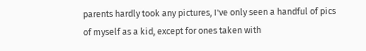parents hardly took any pictures, I've only seen a handful of pics of myself as a kid, except for ones taken with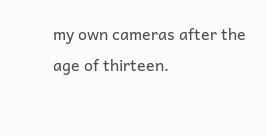my own cameras after the age of thirteen.